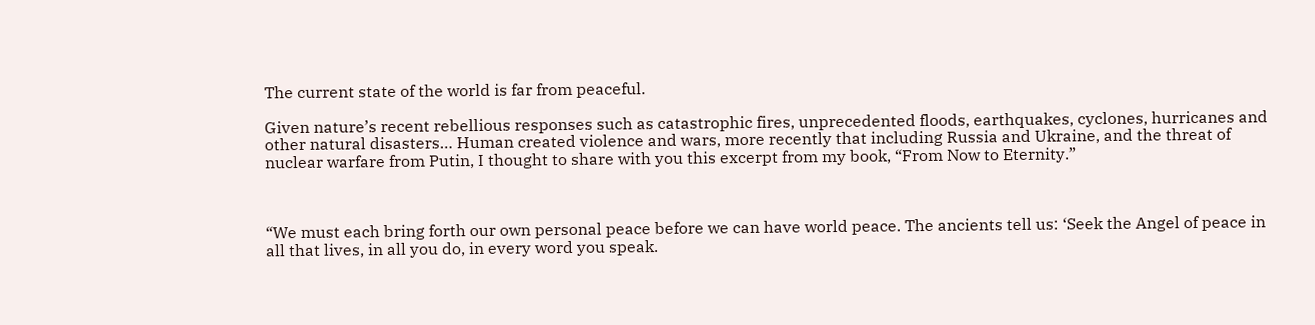The current state of the world is far from peaceful.

Given nature’s recent rebellious responses such as catastrophic fires, unprecedented floods, earthquakes, cyclones, hurricanes and other natural disasters… Human created violence and wars, more recently that including Russia and Ukraine, and the threat of nuclear warfare from Putin, I thought to share with you this excerpt from my book, “From Now to Eternity.”



“We must each bring forth our own personal peace before we can have world peace. The ancients tell us: ‘Seek the Angel of peace in all that lives, in all you do, in every word you speak.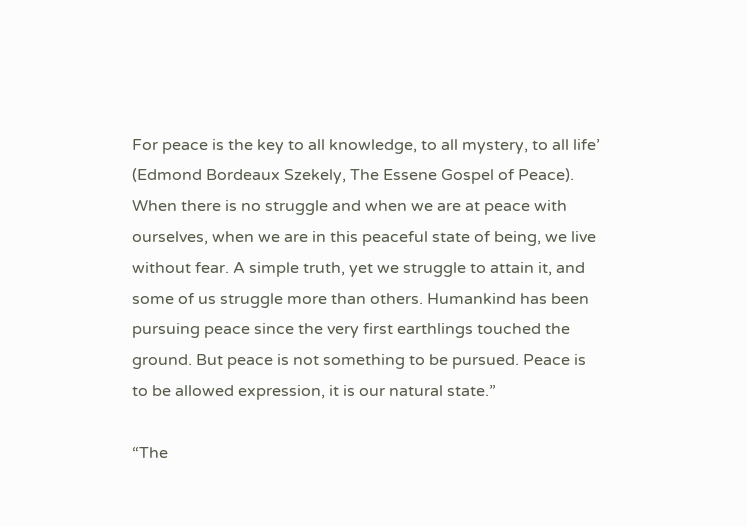For peace is the key to all knowledge, to all mystery, to all life’ (Edmond Bordeaux Szekely, The Essene Gospel of Peace). When there is no struggle and when we are at peace with ourselves, when we are in this peaceful state of being, we live without fear. A simple truth, yet we struggle to attain it, and some of us struggle more than others. Humankind has been pursuing peace since the very first earthlings touched the ground. But peace is not something to be pursued. Peace is to be allowed expression, it is our natural state.”

“The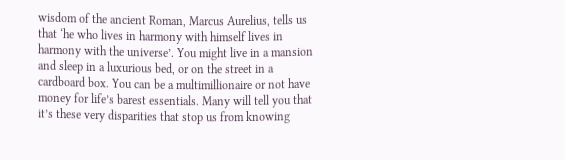wisdom of the ancient Roman, Marcus Aurelius, tells us that ‘he who lives in harmony with himself lives in harmony with the universe’. You might live in a mansion and sleep in a luxurious bed, or on the street in a cardboard box. You can be a multimillionaire or not have money for life’s barest essentials. Many will tell you that it’s these very disparities that stop us from knowing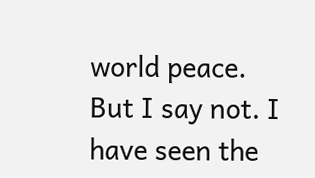world peace. But I say not. I have seen the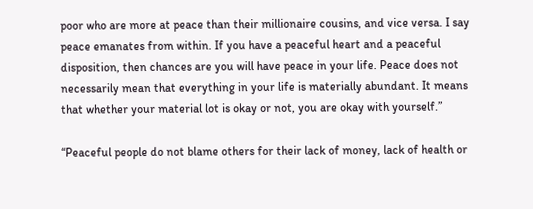poor who are more at peace than their millionaire cousins, and vice versa. I say peace emanates from within. If you have a peaceful heart and a peaceful disposition, then chances are you will have peace in your life. Peace does not necessarily mean that everything in your life is materially abundant. It means that whether your material lot is okay or not, you are okay with yourself.”

“Peaceful people do not blame others for their lack of money, lack of health or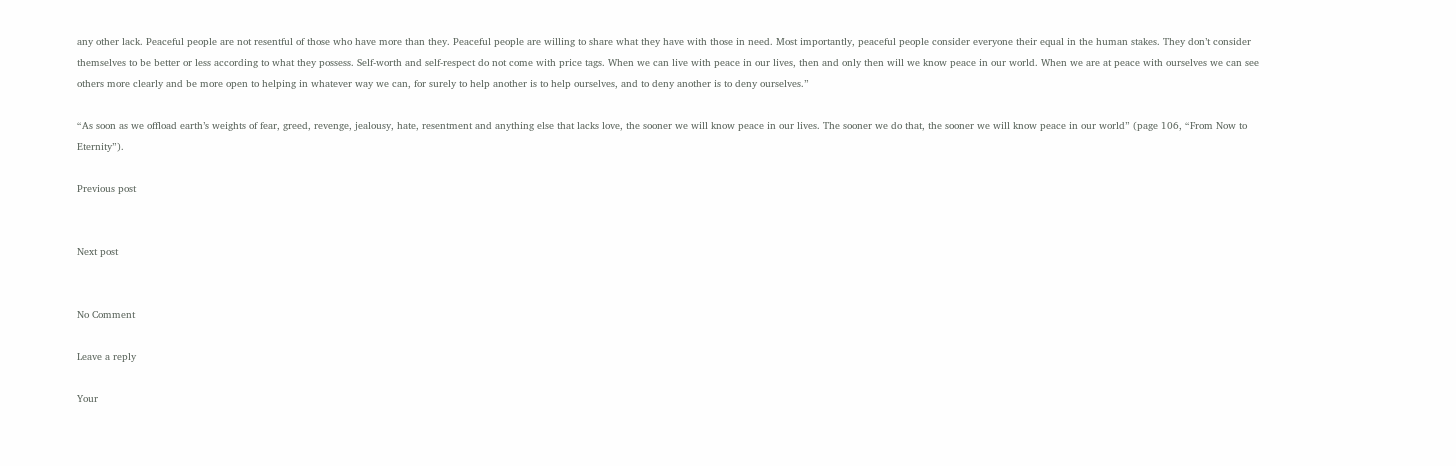any other lack. Peaceful people are not resentful of those who have more than they. Peaceful people are willing to share what they have with those in need. Most importantly, peaceful people consider everyone their equal in the human stakes. They don’t consider themselves to be better or less according to what they possess. Self-worth and self-respect do not come with price tags. When we can live with peace in our lives, then and only then will we know peace in our world. When we are at peace with ourselves we can see others more clearly and be more open to helping in whatever way we can, for surely to help another is to help ourselves, and to deny another is to deny ourselves.”

“As soon as we offload earth’s weights of fear, greed, revenge, jealousy, hate, resentment and anything else that lacks love, the sooner we will know peace in our lives. The sooner we do that, the sooner we will know peace in our world” (page 106, “From Now to Eternity”).

Previous post


Next post


No Comment

Leave a reply

Your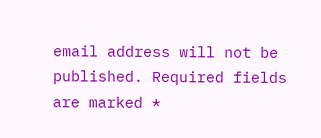email address will not be published. Required fields are marked *